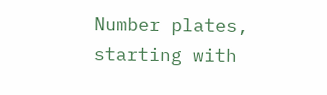Number plates, starting with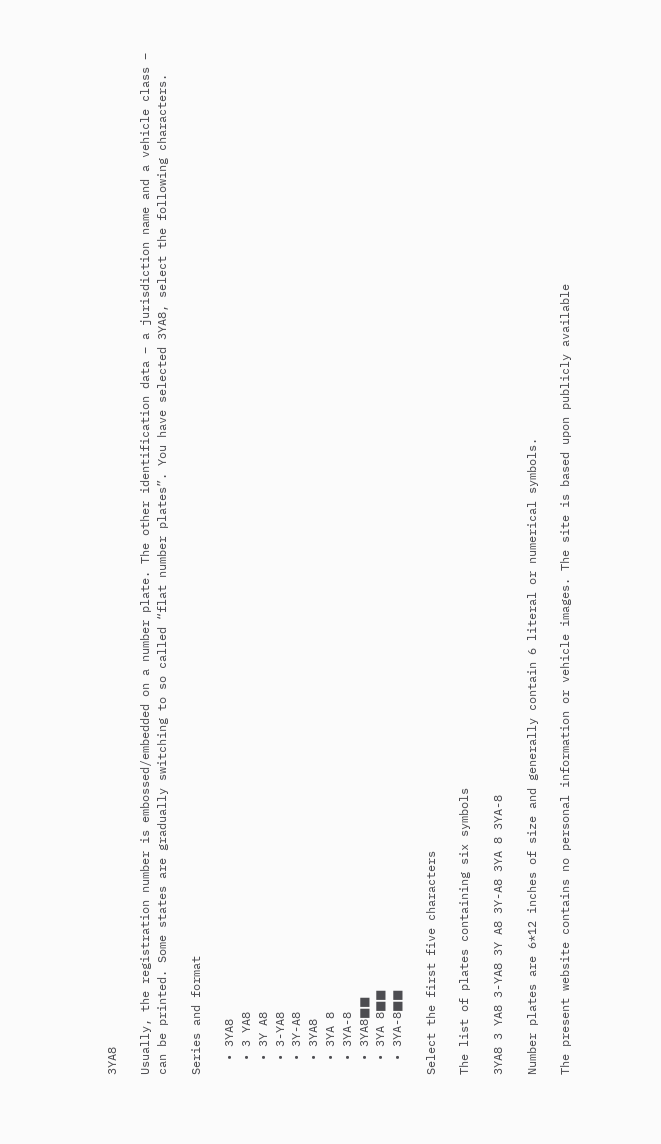3YA8

Usually, the registration number is embossed/embedded on a number plate. The other identification data – a jurisdiction name and a vehicle class – can be printed. Some states are gradually switching to so called “flat number plates”. You have selected 3YA8, select the following characters.

Series and format

  • 3YA8
  • 3 YA8
  • 3Y A8
  • 3-YA8
  • 3Y-A8
  • 3YA8
  • 3YA 8
  • 3YA-8
  • 3YA8■■
  • 3YA 8■■
  • 3YA-8■■

Select the first five characters

The list of plates containing six symbols

3YA8 3 YA8 3-YA8 3Y A8 3Y-A8 3YA 8 3YA-8

Number plates are 6*12 inches of size and generally contain 6 literal or numerical symbols.

The present website contains no personal information or vehicle images. The site is based upon publicly available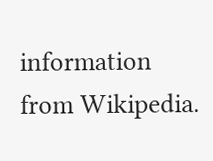information from Wikipedia.